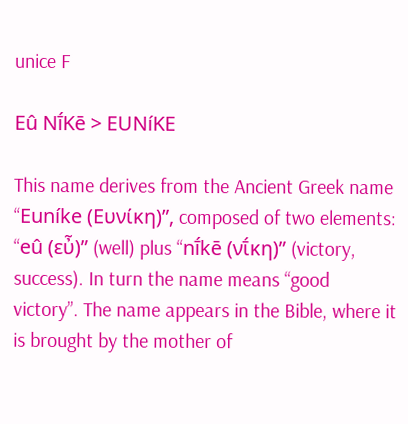unice F

Eû Nī́Kē > EUNíKE

This name derives from the Ancient Greek name “Euníke (Ευνίκη)”, composed of two elements: “eû (εὖ)” (well) plus “nī́kē (νῑ́κη)” (victory, success). In turn the name means “good victory”. The name appears in the Bible, where it is brought by the mother of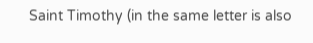Saint Timothy (in the same letter is also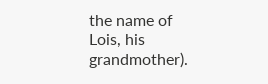the name of Lois, his grandmother).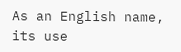As an English name, its use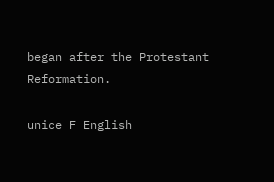began after the Protestant Reformation.

unice F English